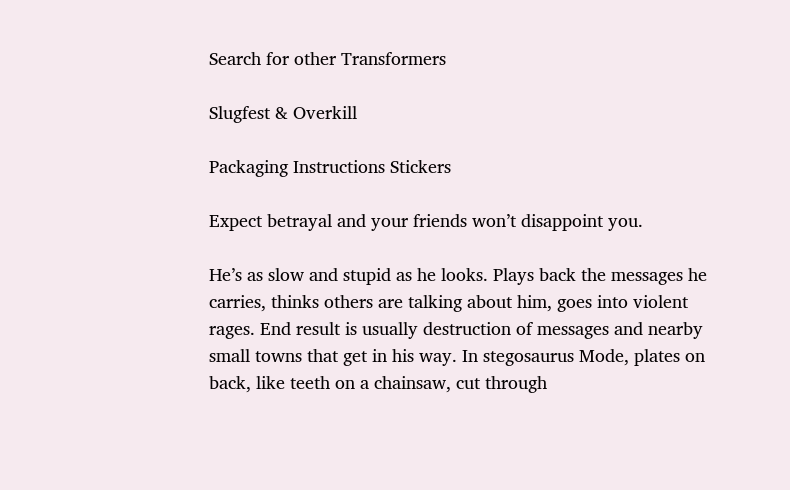Search for other Transformers

Slugfest & Overkill

Packaging Instructions Stickers

Expect betrayal and your friends won’t disappoint you.

He’s as slow and stupid as he looks. Plays back the messages he carries, thinks others are talking about him, goes into violent rages. End result is usually destruction of messages and nearby small towns that get in his way. In stegosaurus Mode, plates on back, like teeth on a chainsaw, cut through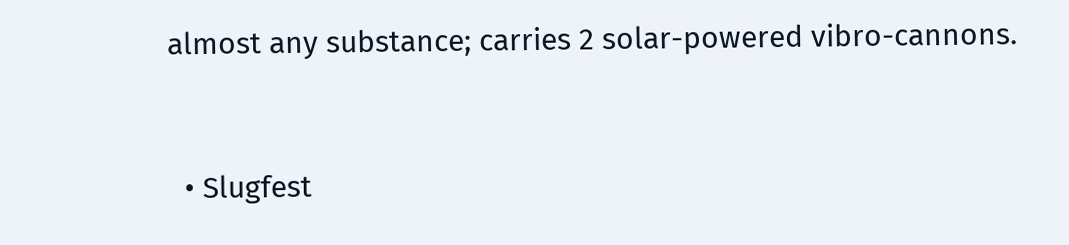almost any substance; carries 2 solar-powered vibro-cannons.


  • Slugfest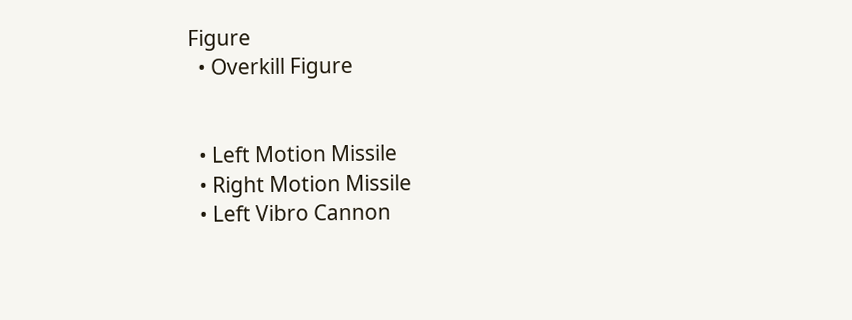Figure
  • Overkill Figure


  • Left Motion Missile
  • Right Motion Missile
  • Left Vibro Cannon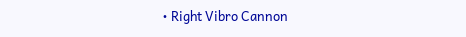• Right Vibro Cannon